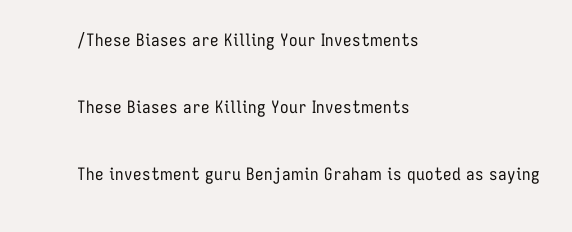/These Biases are Killing Your Investments

These Biases are Killing Your Investments

The investment guru Benjamin Graham is quoted as saying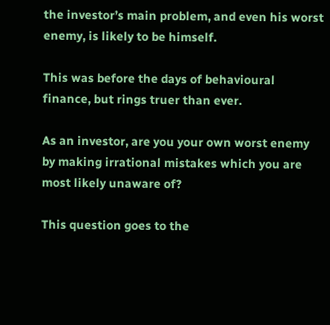the investor’s main problem, and even his worst enemy, is likely to be himself.

This was before the days of behavioural finance, but rings truer than ever.

As an investor, are you your own worst enemy by making irrational mistakes which you are most likely unaware of?

This question goes to the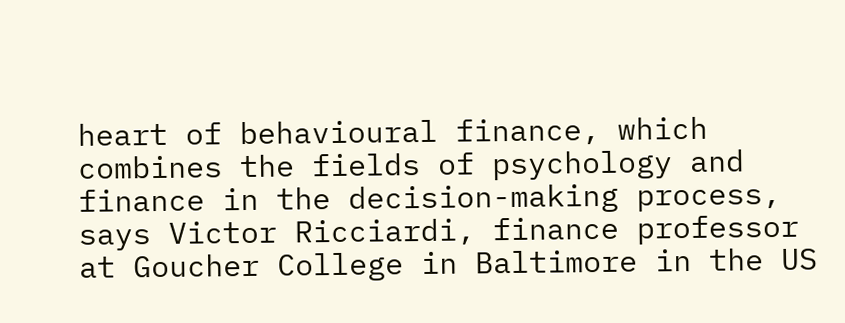heart of behavioural finance, which combines the fields of psychology and finance in the decision-making process, says Victor Ricciardi, finance professor at Goucher College in Baltimore in the US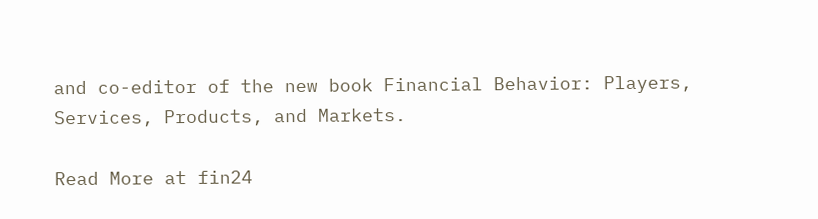and co-editor of the new book Financial Behavior: Players, Services, Products, and Markets.

Read More at fin24